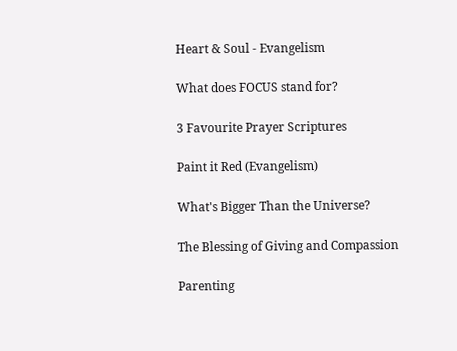Heart & Soul - Evangelism

What does FOCUS stand for?

3 Favourite Prayer Scriptures

Paint it Red (Evangelism)

What's Bigger Than the Universe?

The Blessing of Giving and Compassion

Parenting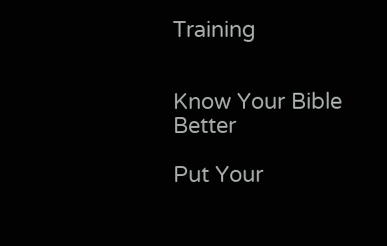Training


Know Your Bible Better

Put Your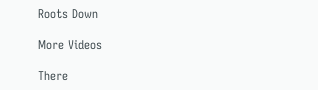Roots Down

More Videos

There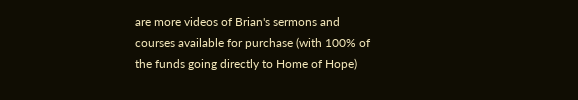are more videos of Brian's sermons and courses available for purchase (with 100% of the funds going directly to Home of Hope)